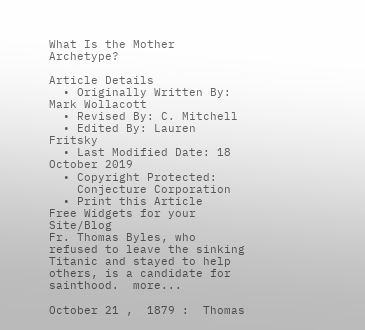What Is the Mother Archetype?

Article Details
  • Originally Written By: Mark Wollacott
  • Revised By: C. Mitchell
  • Edited By: Lauren Fritsky
  • Last Modified Date: 18 October 2019
  • Copyright Protected:
    Conjecture Corporation
  • Print this Article
Free Widgets for your Site/Blog
Fr. Thomas Byles, who refused to leave the sinking Titanic and stayed to help others, is a candidate for sainthood.  more...

October 21 ,  1879 :  Thomas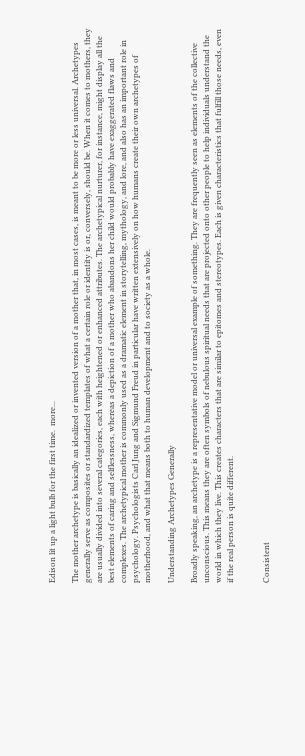Edison lit up a light bulb for the first time.  more...

The mother archetype is basically an idealized or invented version of a mother that, in most cases, is meant to be more or less universal. Archetypes generally serve as composites or standardized templates of what a certain role or identity is or, conversely, should be. When it comes to mothers, they are usually divided into several categories, each with heightened or enhanced attributes. The archetypical nurturer, for instance, might display all the best elements of caring and selflessness, whereas a depiction of a mother who abandons her child would probably have exaggerated flaws and complexes. The archetypical mother is commonly used as a dramatic element in storytelling, mythology, and lore, and also has an important role in psychology. Psychologists Carl Jung and Sigmund Freud in particular have written extensively on how humans create their own archetypes of motherhood, and what that means both to human development and to society as a whole.

Understanding Archetypes Generally

Broadly speaking, an archetype is a representative model or universal example of something. They are frequently seen as elements of the collective unconscious. This means they are often symbols of nebulous spiritual needs that are projected onto other people to help individuals understand the world in which they live. This creates characters that are similar to epitomes and stereotypes. Each is given characteristics that fulfill those needs, even if the real person is quite different.


Consistent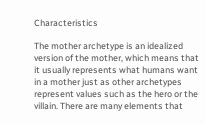Characteristics

The mother archetype is an idealized version of the mother, which means that it usually represents what humans want in a mother just as other archetypes represent values such as the hero or the villain. There are many elements that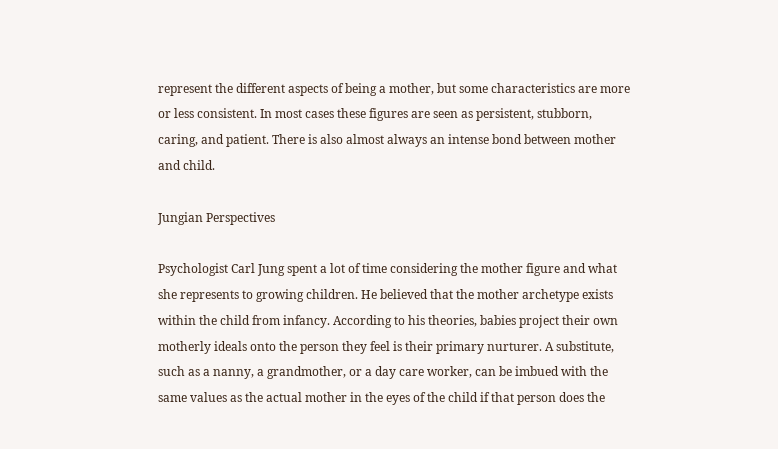represent the different aspects of being a mother, but some characteristics are more or less consistent. In most cases these figures are seen as persistent, stubborn, caring, and patient. There is also almost always an intense bond between mother and child.

Jungian Perspectives

Psychologist Carl Jung spent a lot of time considering the mother figure and what she represents to growing children. He believed that the mother archetype exists within the child from infancy. According to his theories, babies project their own motherly ideals onto the person they feel is their primary nurturer. A substitute, such as a nanny, a grandmother, or a day care worker, can be imbued with the same values as the actual mother in the eyes of the child if that person does the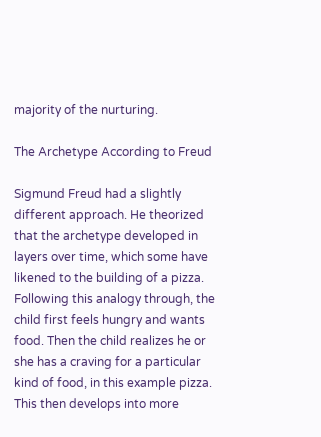majority of the nurturing.

The Archetype According to Freud

Sigmund Freud had a slightly different approach. He theorized that the archetype developed in layers over time, which some have likened to the building of a pizza. Following this analogy through, the child first feels hungry and wants food. Then the child realizes he or she has a craving for a particular kind of food, in this example pizza. This then develops into more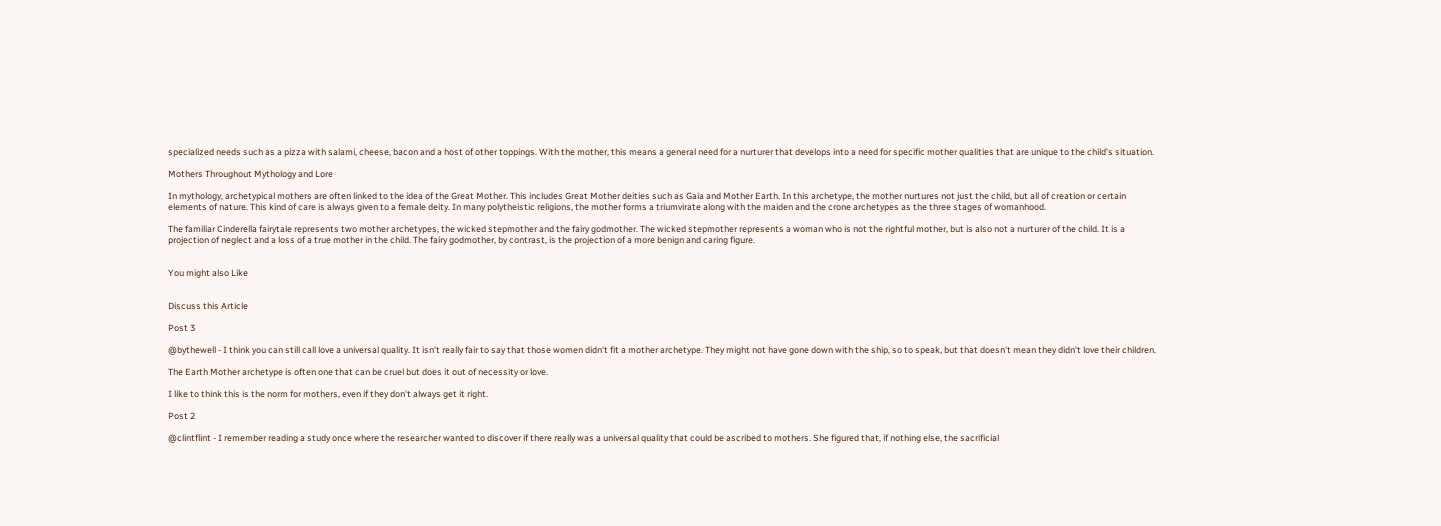specialized needs such as a pizza with salami, cheese, bacon and a host of other toppings. With the mother, this means a general need for a nurturer that develops into a need for specific mother qualities that are unique to the child’s situation.

Mothers Throughout Mythology and Lore

In mythology, archetypical mothers are often linked to the idea of the Great Mother. This includes Great Mother deities such as Gaia and Mother Earth. In this archetype, the mother nurtures not just the child, but all of creation or certain elements of nature. This kind of care is always given to a female deity. In many polytheistic religions, the mother forms a triumvirate along with the maiden and the crone archetypes as the three stages of womanhood.

The familiar Cinderella fairytale represents two mother archetypes, the wicked stepmother and the fairy godmother. The wicked stepmother represents a woman who is not the rightful mother, but is also not a nurturer of the child. It is a projection of neglect and a loss of a true mother in the child. The fairy godmother, by contrast, is the projection of a more benign and caring figure.


You might also Like


Discuss this Article

Post 3

@bythewell - I think you can still call love a universal quality. It isn't really fair to say that those women didn't fit a mother archetype. They might not have gone down with the ship, so to speak, but that doesn't mean they didn't love their children.

The Earth Mother archetype is often one that can be cruel but does it out of necessity or love.

I like to think this is the norm for mothers, even if they don't always get it right.

Post 2

@clintflint - I remember reading a study once where the researcher wanted to discover if there really was a universal quality that could be ascribed to mothers. She figured that, if nothing else, the sacrificial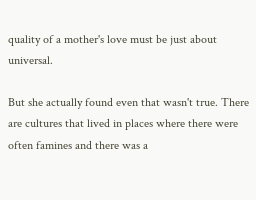quality of a mother's love must be just about universal.

But she actually found even that wasn't true. There are cultures that lived in places where there were often famines and there was a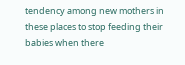tendency among new mothers in these places to stop feeding their babies when there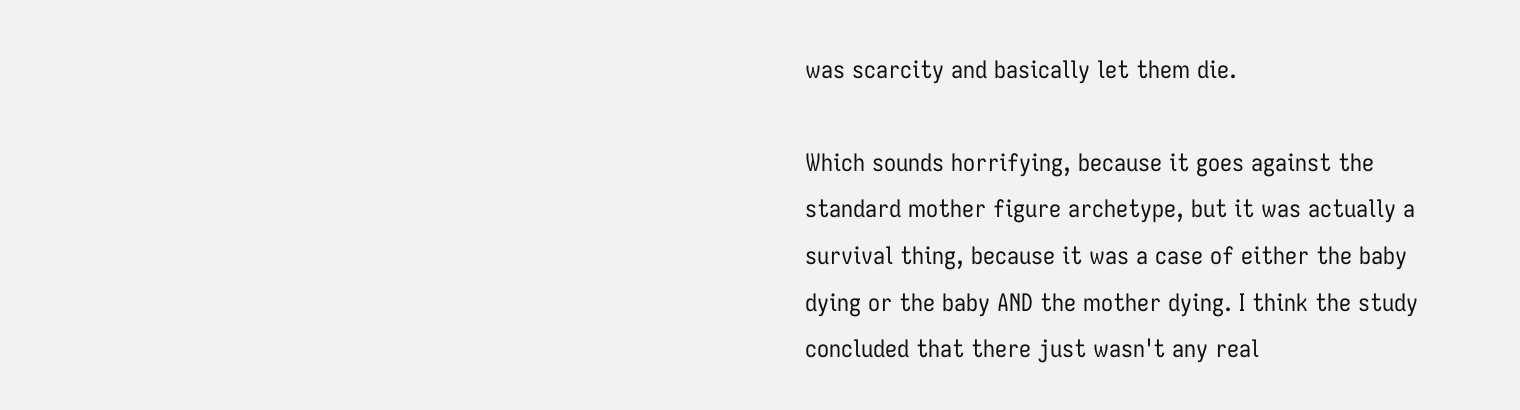was scarcity and basically let them die.

Which sounds horrifying, because it goes against the standard mother figure archetype, but it was actually a survival thing, because it was a case of either the baby dying or the baby AND the mother dying. I think the study concluded that there just wasn't any real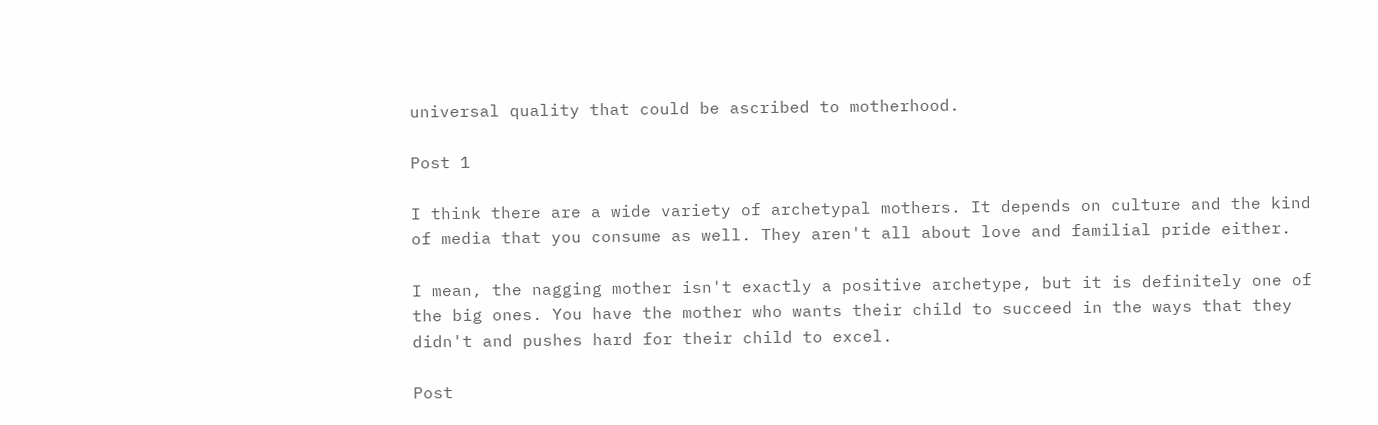universal quality that could be ascribed to motherhood.

Post 1

I think there are a wide variety of archetypal mothers. It depends on culture and the kind of media that you consume as well. They aren't all about love and familial pride either.

I mean, the nagging mother isn't exactly a positive archetype, but it is definitely one of the big ones. You have the mother who wants their child to succeed in the ways that they didn't and pushes hard for their child to excel.

Post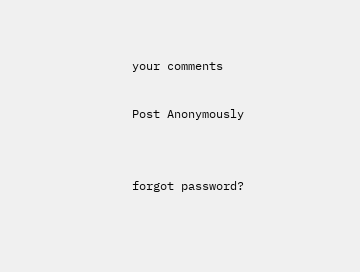your comments

Post Anonymously


forgot password?